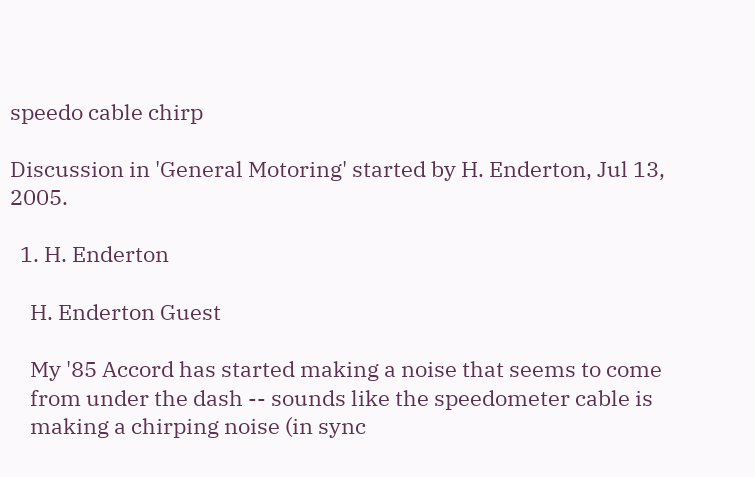speedo cable chirp

Discussion in 'General Motoring' started by H. Enderton, Jul 13, 2005.

  1. H. Enderton

    H. Enderton Guest

    My '85 Accord has started making a noise that seems to come
    from under the dash -- sounds like the speedometer cable is
    making a chirping noise (in sync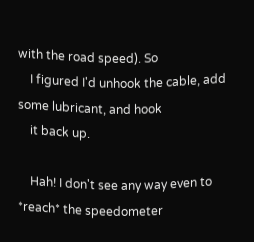with the road speed). So
    I figured I'd unhook the cable, add some lubricant, and hook
    it back up.

    Hah! I don't see any way even to *reach* the speedometer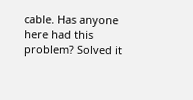cable. Has anyone here had this problem? Solved it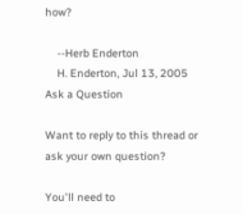how?

    --Herb Enderton
    H. Enderton, Jul 13, 2005
Ask a Question

Want to reply to this thread or ask your own question?

You'll need to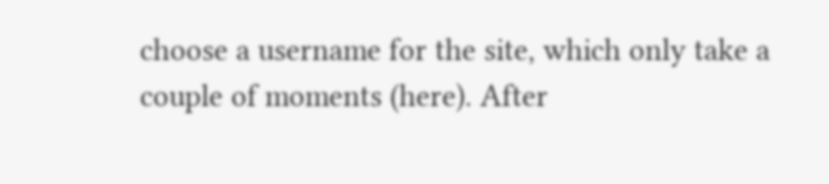choose a username for the site, which only take a couple of moments (here). After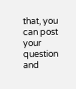that, you can post your question and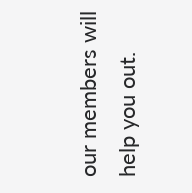our members will help you out.